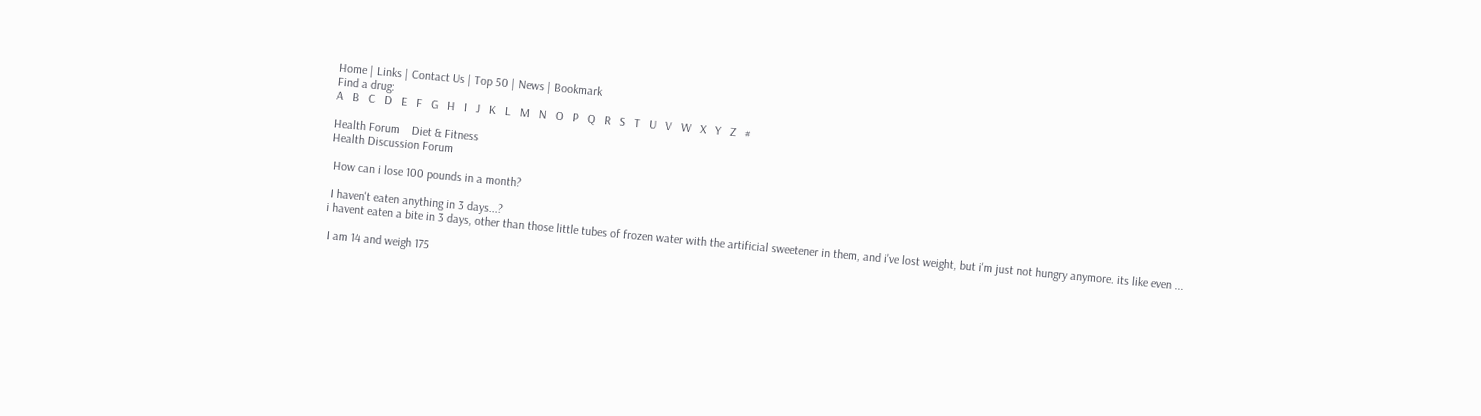Home | Links | Contact Us | Top 50 | News | Bookmark
Find a drug:
A   B   C   D   E   F   G   H   I   J   K   L   M   N   O   P   Q   R   S   T   U   V   W   X   Y   Z   #

Health Forum    Diet & Fitness
Health Discussion Forum

 How can i lose 100 pounds in a month?

 I haven't eaten anything in 3 days...?
i havent eaten a bite in 3 days, other than those little tubes of frozen water with the artificial sweetener in them, and i've lost weight, but i'm just not hungry anymore. its like even ...

 I am 14 and weigh 175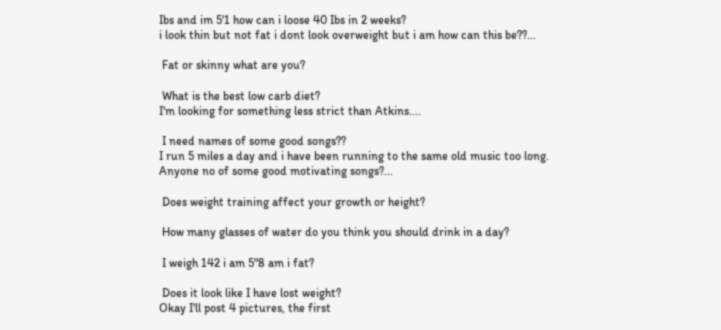Ibs and im 5'1 how can i loose 40 Ibs in 2 weeks?
i look thin but not fat i dont look overweight but i am how can this be??...

 Fat or skinny what are you?

 What is the best low carb diet?
I'm looking for something less strict than Atkins....

 I need names of some good songs??
I run 5 miles a day and i have been running to the same old music too long. Anyone no of some good motivating songs?...

 Does weight training affect your growth or height?

 How many glasses of water do you think you should drink in a day?

 I weigh 142 i am 5"8 am i fat?

 Does it look like I have lost weight?
Okay I'll post 4 pictures, the first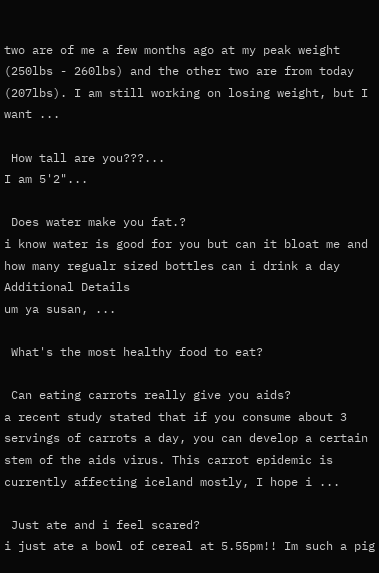two are of me a few months ago at my peak weight (250lbs - 260lbs) and the other two are from today (207lbs). I am still working on losing weight, but I want ...

 How tall are you???...
I am 5'2"...

 Does water make you fat.?
i know water is good for you but can it bloat me and how many regualr sized bottles can i drink a day
Additional Details
um ya susan, ...

 What's the most healthy food to eat?

 Can eating carrots really give you aids?
a recent study stated that if you consume about 3 servings of carrots a day, you can develop a certain stem of the aids virus. This carrot epidemic is currently affecting iceland mostly, I hope i ...

 Just ate and i feel scared?
i just ate a bowl of cereal at 5.55pm!! Im such a pig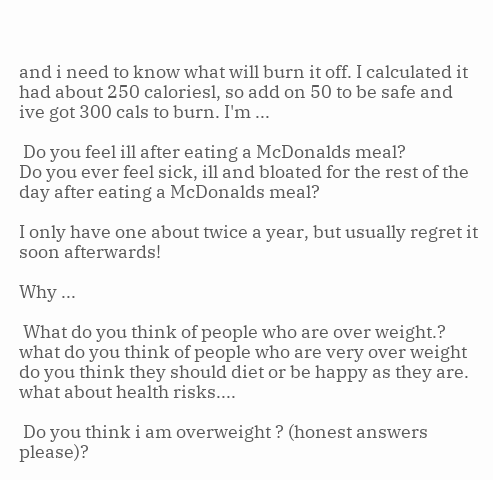and i need to know what will burn it off. I calculated it had about 250 caloriesl, so add on 50 to be safe and ive got 300 cals to burn. I'm ...

 Do you feel ill after eating a McDonalds meal?
Do you ever feel sick, ill and bloated for the rest of the day after eating a McDonalds meal?

I only have one about twice a year, but usually regret it soon afterwards!

Why ...

 What do you think of people who are over weight.?
what do you think of people who are very over weight do you think they should diet or be happy as they are. what about health risks....

 Do you think i am overweight ? (honest answers please)?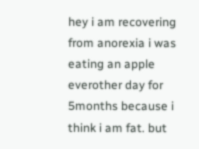hey i am recovering from anorexia i was eating an apple everother day for 5months because i think i am fat. but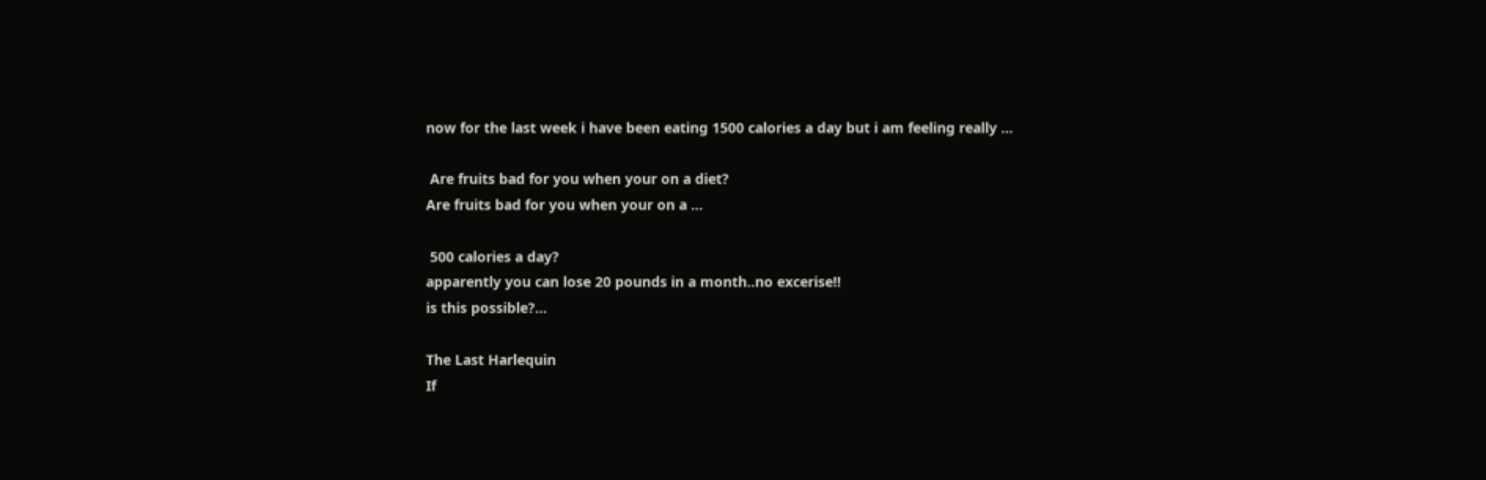now for the last week i have been eating 1500 calories a day but i am feeling really ...

 Are fruits bad for you when your on a diet?
Are fruits bad for you when your on a ...

 500 calories a day?
apparently you can lose 20 pounds in a month..no excerise!!
is this possible?...

The Last Harlequin
If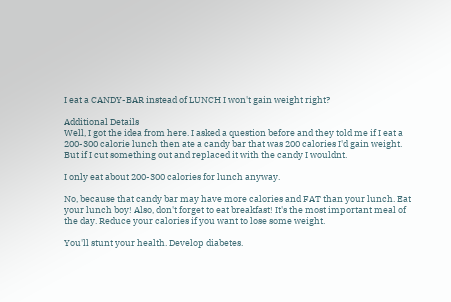I eat a CANDY-BAR instead of LUNCH I won't gain weight right?

Additional Details
Well, I got the idea from here. I asked a question before and they told me if I eat a 200-300 calorie lunch then ate a candy bar that was 200 calories I'd gain weight. But if I cut something out and replaced it with the candy I wouldnt.

I only eat about 200-300 calories for lunch anyway.

No, because that candy bar may have more calories and FAT than your lunch. Eat your lunch boy! Also, don't forget to eat breakfast! It's the most important meal of the day. Reduce your calories if you want to lose some weight.

You'll stunt your health. Develop diabetes.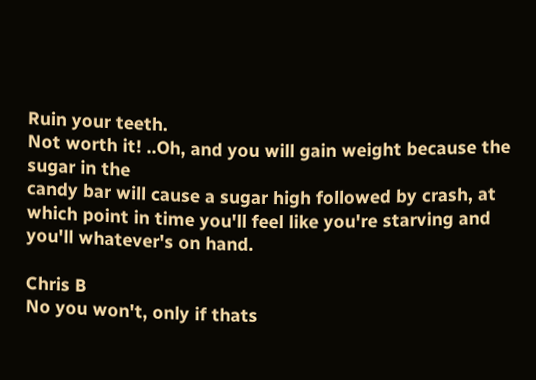Ruin your teeth.
Not worth it! ..Oh, and you will gain weight because the sugar in the
candy bar will cause a sugar high followed by crash, at which point in time you'll feel like you're starving and you'll whatever's on hand.

Chris B
No you won't, only if thats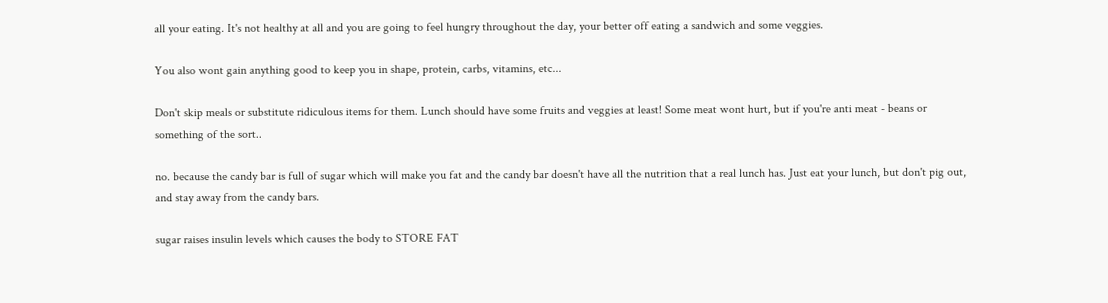all your eating. It's not healthy at all and you are going to feel hungry throughout the day, your better off eating a sandwich and some veggies.

You also wont gain anything good to keep you in shape, protein, carbs, vitamins, etc...

Don't skip meals or substitute ridiculous items for them. Lunch should have some fruits and veggies at least! Some meat wont hurt, but if you're anti meat - beans or something of the sort..

no. because the candy bar is full of sugar which will make you fat and the candy bar doesn't have all the nutrition that a real lunch has. Just eat your lunch, but don't pig out, and stay away from the candy bars.

sugar raises insulin levels which causes the body to STORE FAT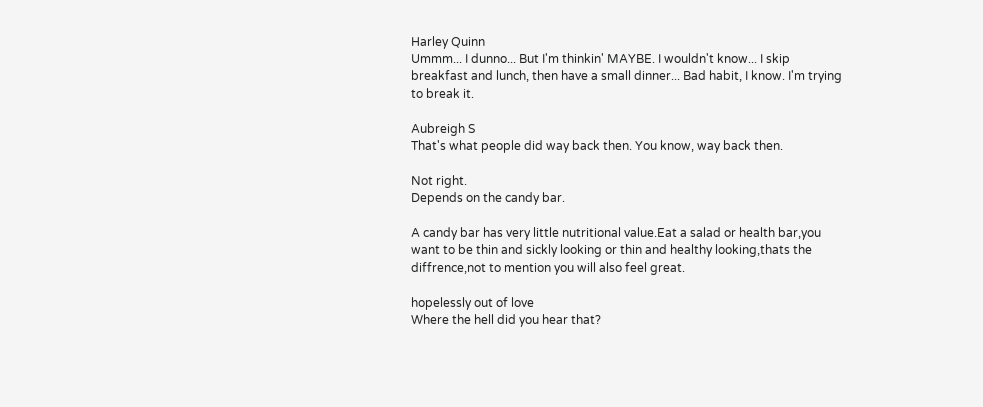Harley Quinn
Ummm... I dunno... But I'm thinkin' MAYBE. I wouldn't know... I skip breakfast and lunch, then have a small dinner... Bad habit, I know. I'm trying to break it.

Aubreigh S
That's what people did way back then. You know, way back then.

Not right.
Depends on the candy bar.

A candy bar has very little nutritional value.Eat a salad or health bar,you want to be thin and sickly looking or thin and healthy looking,thats the diffrence,not to mention you will also feel great.

hopelessly out of love
Where the hell did you hear that?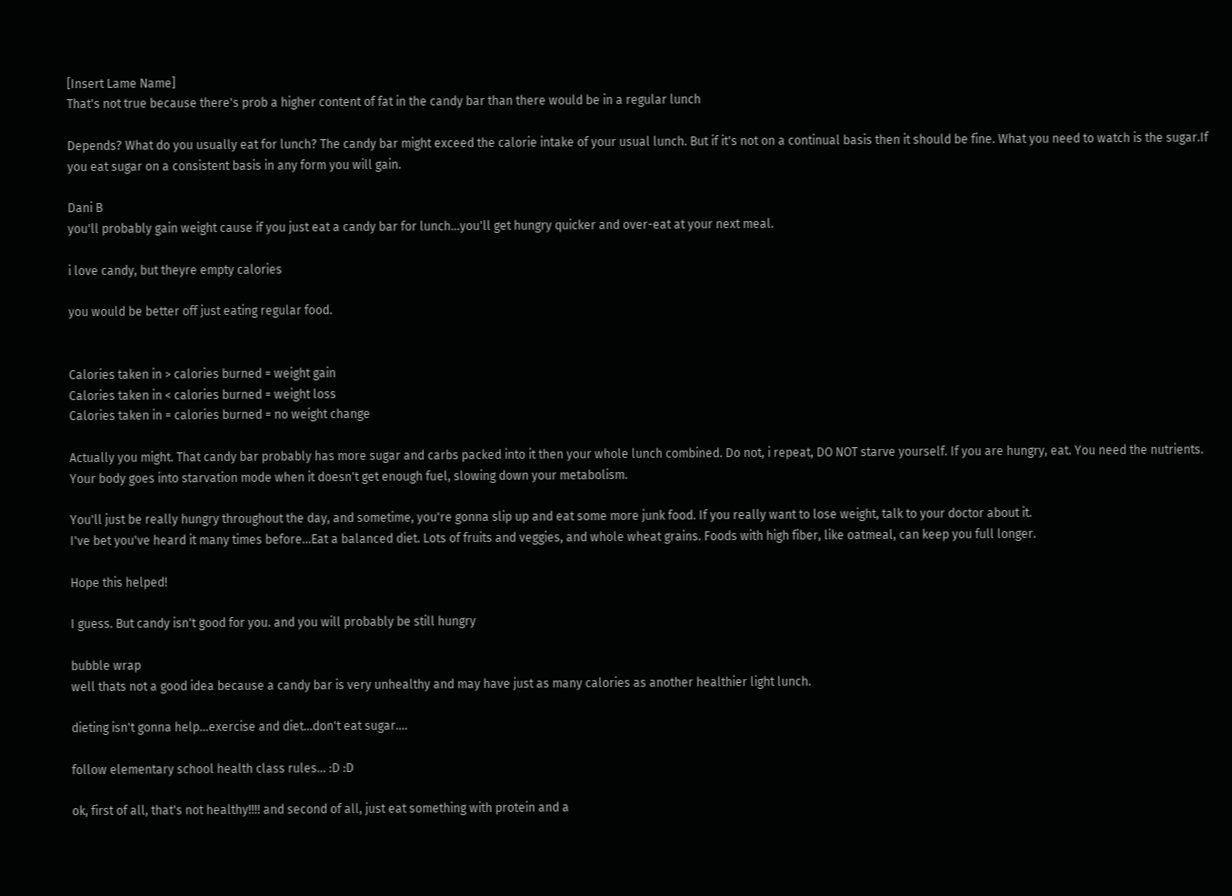[Insert Lame Name]
That's not true because there's prob a higher content of fat in the candy bar than there would be in a regular lunch

Depends? What do you usually eat for lunch? The candy bar might exceed the calorie intake of your usual lunch. But if it's not on a continual basis then it should be fine. What you need to watch is the sugar.If you eat sugar on a consistent basis in any form you will gain.

Dani B
you'll probably gain weight cause if you just eat a candy bar for lunch...you'll get hungry quicker and over-eat at your next meal.

i love candy, but theyre empty calories

you would be better off just eating regular food.


Calories taken in > calories burned = weight gain
Calories taken in < calories burned = weight loss
Calories taken in = calories burned = no weight change

Actually you might. That candy bar probably has more sugar and carbs packed into it then your whole lunch combined. Do not, i repeat, DO NOT starve yourself. If you are hungry, eat. You need the nutrients. Your body goes into starvation mode when it doesn't get enough fuel, slowing down your metabolism.

You'll just be really hungry throughout the day, and sometime, you're gonna slip up and eat some more junk food. If you really want to lose weight, talk to your doctor about it.
I've bet you've heard it many times before...Eat a balanced diet. Lots of fruits and veggies, and whole wheat grains. Foods with high fiber, like oatmeal, can keep you full longer.

Hope this helped!

I guess. But candy isn't good for you. and you will probably be still hungry

bubble wrap
well thats not a good idea because a candy bar is very unhealthy and may have just as many calories as another healthier light lunch.

dieting isn't gonna help...exercise and diet...don't eat sugar....

follow elementary school health class rules... :D :D

ok, first of all, that's not healthy!!!! and second of all, just eat something with protein and a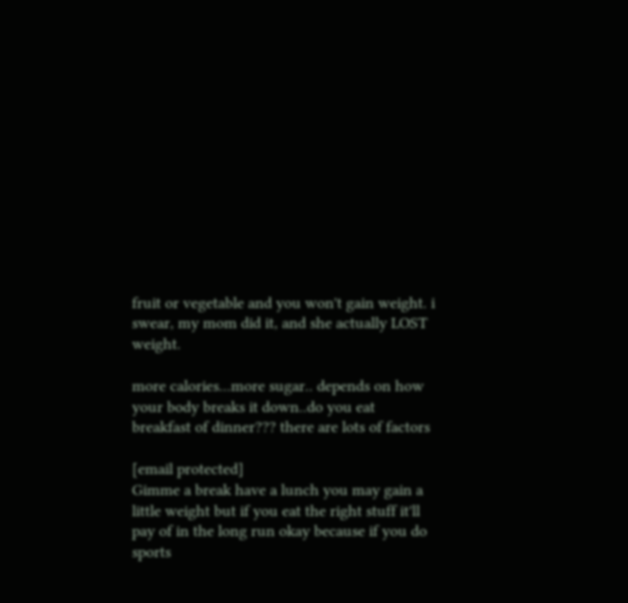fruit or vegetable and you won't gain weight. i swear, my mom did it, and she actually LOST weight.

more calories...more sugar.. depends on how your body breaks it down..do you eat breakfast of dinner??? there are lots of factors

[email protected]
Gimme a break have a lunch you may gain a little weight but if you eat the right stuff it'll pay of in the long run okay because if you do sports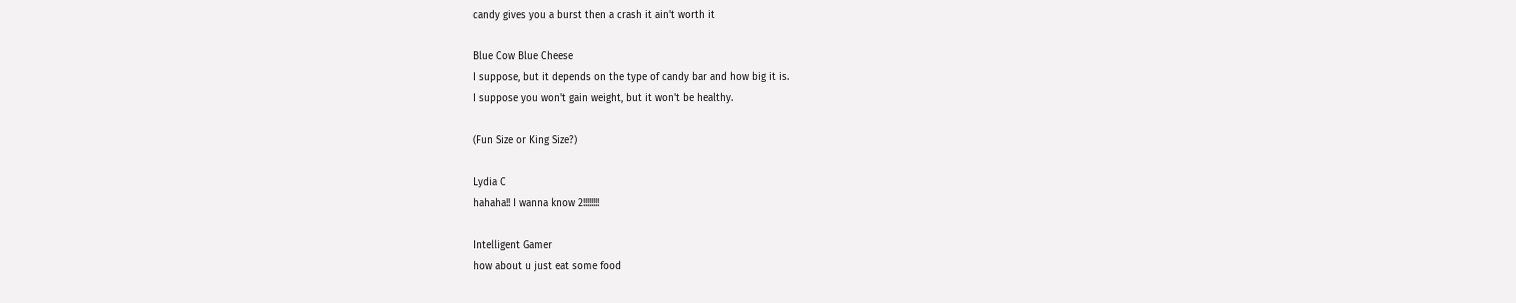candy gives you a burst then a crash it ain't worth it

Blue Cow Blue Cheese
I suppose, but it depends on the type of candy bar and how big it is.
I suppose you won't gain weight, but it won't be healthy.

(Fun Size or King Size?)

Lydia C
hahaha!! I wanna know 2!!!!!!!!

Intelligent Gamer
how about u just eat some food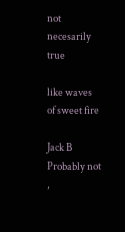not necesarily true

like waves of sweet fire

Jack B
Probably not ,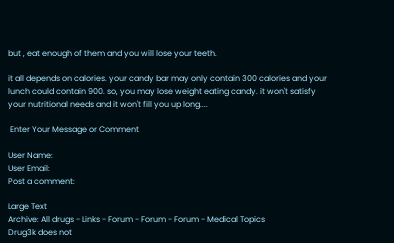but , eat enough of them and you will lose your teeth.

it all depends on calories. your candy bar may only contain 300 calories and your lunch could contain 900. so, you may lose weight eating candy. it won't satisfy your nutritional needs and it won't fill you up long....

 Enter Your Message or Comment

User Name:
User Email:
Post a comment:

Large Text
Archive: All drugs - Links - Forum - Forum - Forum - Medical Topics
Drug3k does not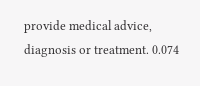provide medical advice, diagnosis or treatment. 0.074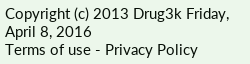Copyright (c) 2013 Drug3k Friday, April 8, 2016
Terms of use - Privacy Policy